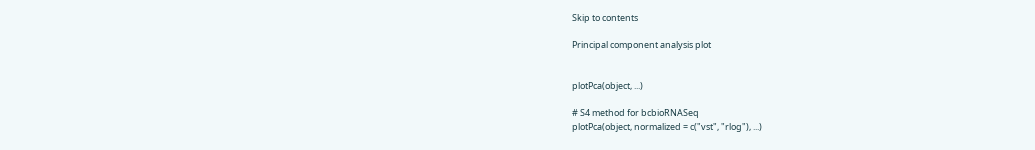Skip to contents

Principal component analysis plot


plotPca(object, ...)

# S4 method for bcbioRNASeq
plotPca(object, normalized = c("vst", "rlog"), ...)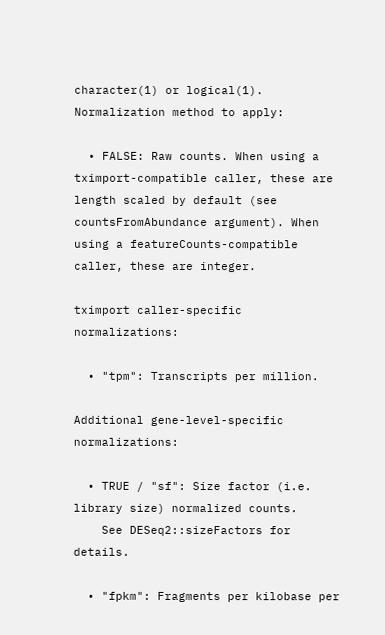character(1) or logical(1). Normalization method to apply:

  • FALSE: Raw counts. When using a tximport-compatible caller, these are length scaled by default (see countsFromAbundance argument). When using a featureCounts-compatible caller, these are integer.

tximport caller-specific normalizations:

  • "tpm": Transcripts per million.

Additional gene-level-specific normalizations:

  • TRUE / "sf": Size factor (i.e. library size) normalized counts.
    See DESeq2::sizeFactors for details.

  • "fpkm": Fragments per kilobase per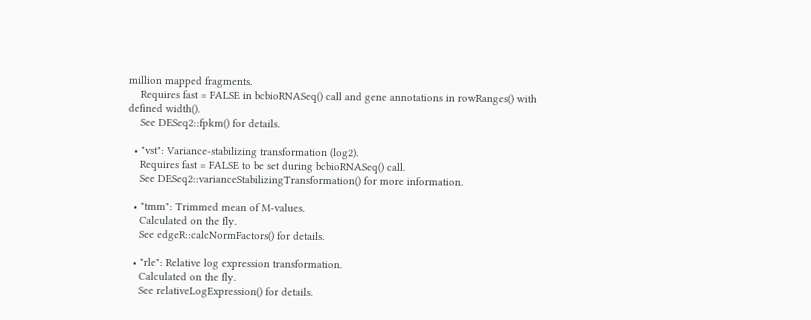million mapped fragments.
    Requires fast = FALSE in bcbioRNASeq() call and gene annotations in rowRanges() with defined width().
    See DESeq2::fpkm() for details.

  • "vst": Variance-stabilizing transformation (log2).
    Requires fast = FALSE to be set during bcbioRNASeq() call.
    See DESeq2::varianceStabilizingTransformation() for more information.

  • "tmm": Trimmed mean of M-values.
    Calculated on the fly.
    See edgeR::calcNormFactors() for details.

  • "rle": Relative log expression transformation.
    Calculated on the fly.
    See relativeLogExpression() for details.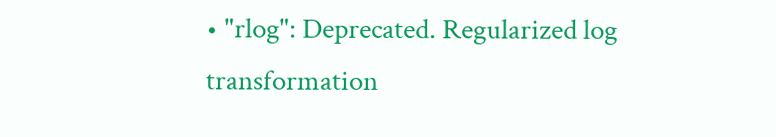• "rlog": Deprecated. Regularized log transformation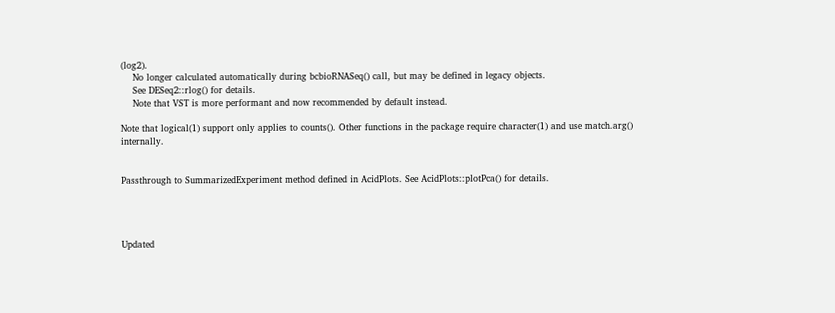(log2).
    No longer calculated automatically during bcbioRNASeq() call, but may be defined in legacy objects.
    See DESeq2::rlog() for details.
    Note that VST is more performant and now recommended by default instead.

Note that logical(1) support only applies to counts(). Other functions in the package require character(1) and use match.arg() internally.


Passthrough to SummarizedExperiment method defined in AcidPlots. See AcidPlots::plotPca() for details.




Updated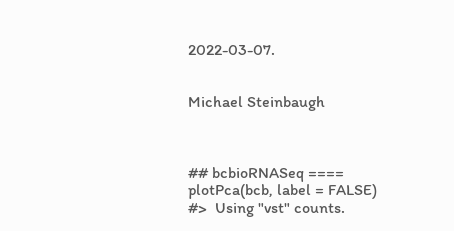2022-03-07.


Michael Steinbaugh



## bcbioRNASeq ====
plotPca(bcb, label = FALSE)
#>  Using "vst" counts.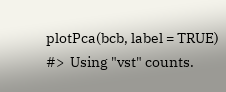plotPca(bcb, label = TRUE)
#>  Using "vst" counts.